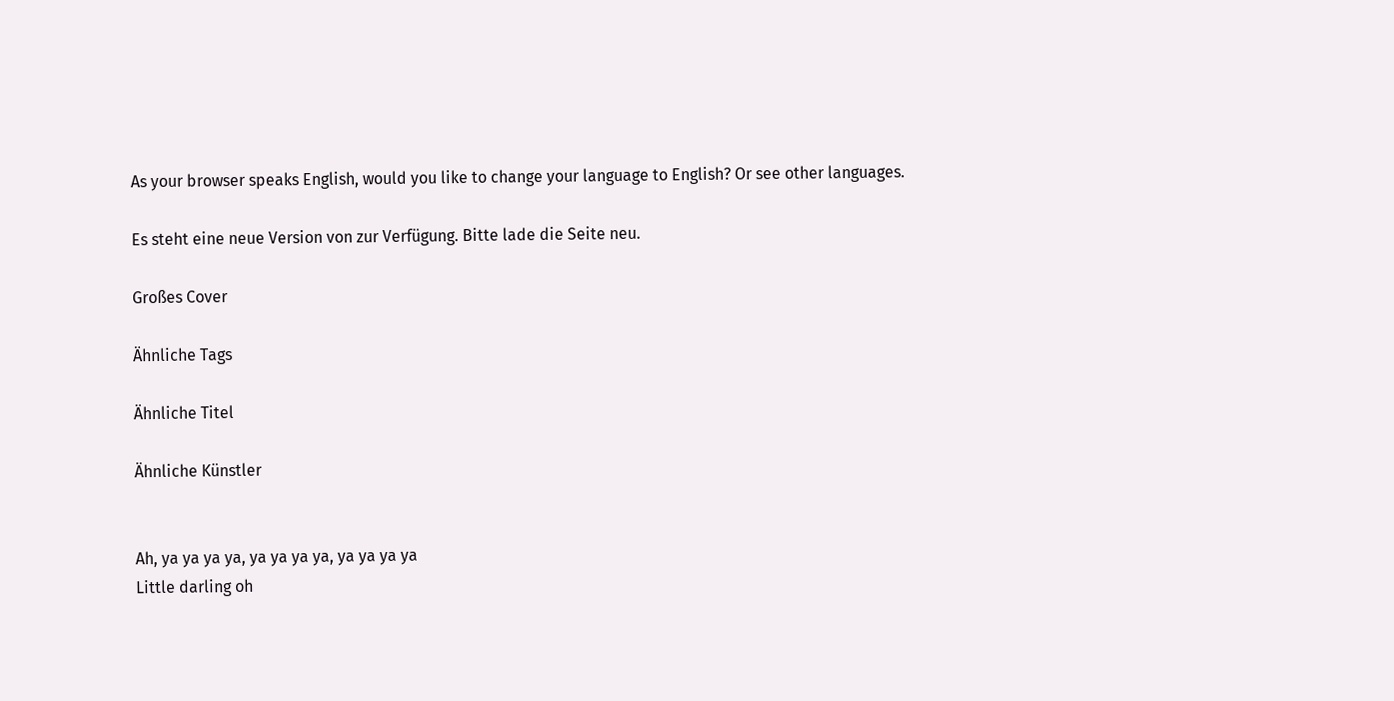As your browser speaks English, would you like to change your language to English? Or see other languages.

Es steht eine neue Version von zur Verfügung. Bitte lade die Seite neu.

Großes Cover

Ähnliche Tags

Ähnliche Titel

Ähnliche Künstler


Ah, ya ya ya ya, ya ya ya ya, ya ya ya ya
Little darling oh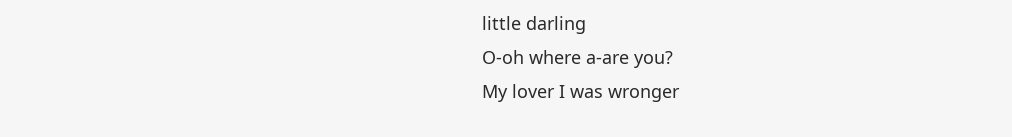little darling
O-oh where a-are you?
My lover I was wronger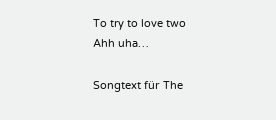To try to love two
Ahh uha…

Songtext für The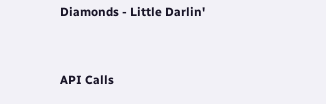Diamonds - Little Darlin'


API Calls